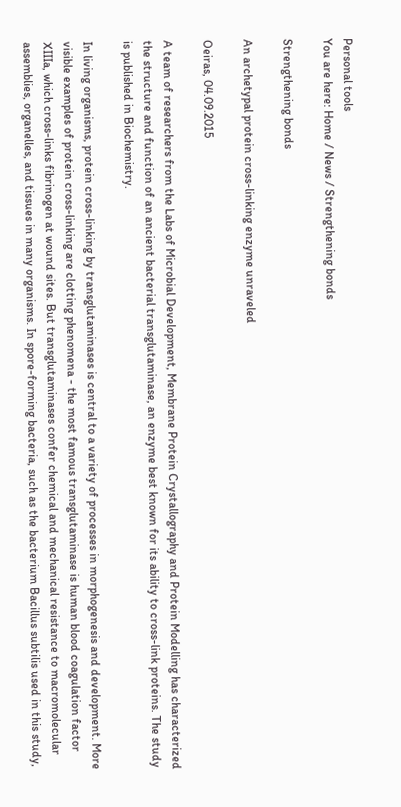Personal tools
You are here: Home / News / Strengthening bonds

Strengthening bonds

An archetypal protein cross-linking enzyme unraveled

Oeiras, 04.09.2015

A team of researchers from the Labs of Microbial Development, Membrane Protein Crystallography and Protein Modelling has characterized the structure and function of an ancient bacterial transglutaminase, an enzyme best known for its ability to cross-link proteins. The study is published in Biochemistry.

In living organisms, protein cross-linking by transglutaminases is central to a variety of processes in morphogenesis and development. More visible examples of protein cross-linking are clotting phenomena - the most famous transglutaminase is human blood coagulation factor XIIIa, which cross-links fibrinogen at wound sites. But transglutaminases confer chemical and mechanical resistance to macromolecular assemblies, organelles, and tissues in many organisms. In spore-forming bacteria, such as the bacterium Bacillus subtilis used in this study,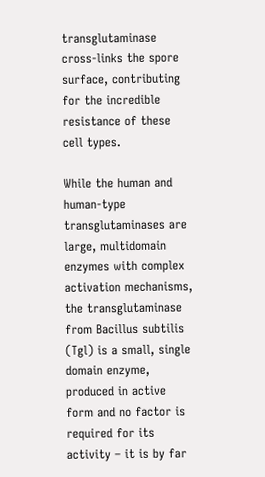transglutaminase cross-links the spore surface, contributing for the incredible resistance of these cell types.

While the human and human-type transglutaminases are large, multidomain enzymes with complex activation mechanisms, the transglutaminase from Bacillus subtilis (Tgl) is a small, single domain enzyme, produced in active form and no factor is required for its activity – it is by far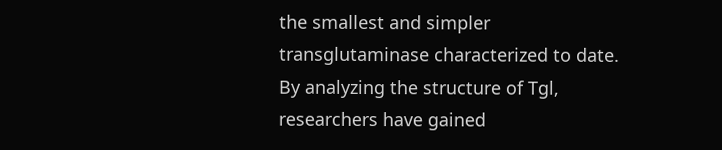the smallest and simpler transglutaminase characterized to date. By analyzing the structure of Tgl, researchers have gained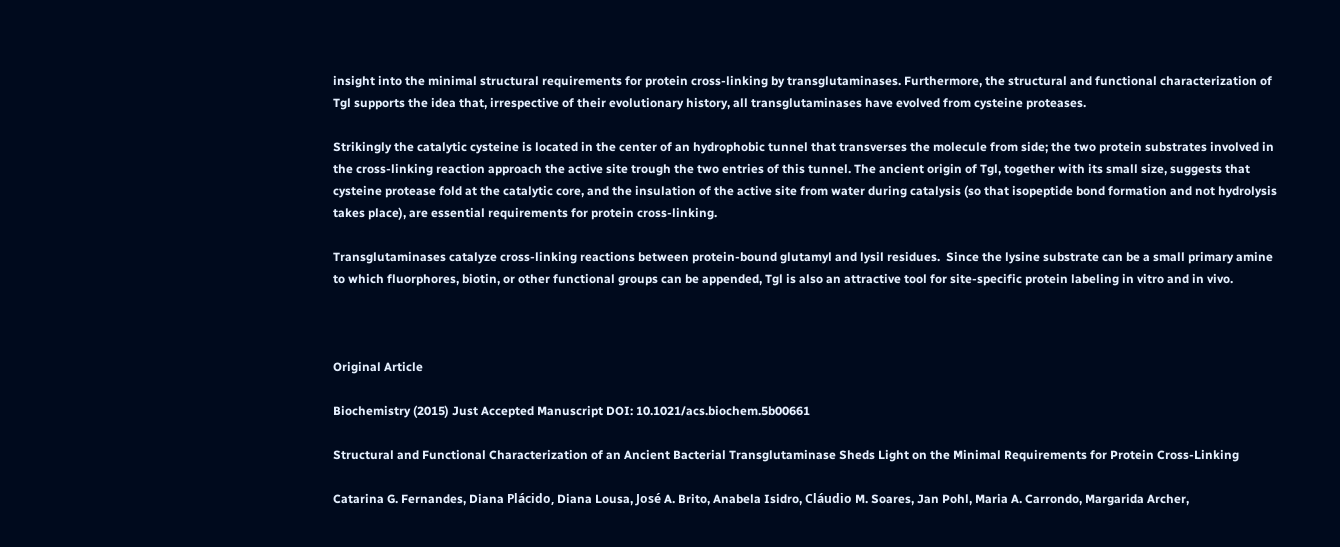insight into the minimal structural requirements for protein cross-linking by transglutaminases. Furthermore, the structural and functional characterization of Tgl supports the idea that, irrespective of their evolutionary history, all transglutaminases have evolved from cysteine proteases.

Strikingly the catalytic cysteine is located in the center of an hydrophobic tunnel that transverses the molecule from side; the two protein substrates involved in the cross-linking reaction approach the active site trough the two entries of this tunnel. The ancient origin of Tgl, together with its small size, suggests that cysteine protease fold at the catalytic core, and the insulation of the active site from water during catalysis (so that isopeptide bond formation and not hydrolysis takes place), are essential requirements for protein cross-linking.

Transglutaminases catalyze cross-linking reactions between protein-bound glutamyl and lysil residues.  Since the lysine substrate can be a small primary amine to which fluorphores, biotin, or other functional groups can be appended, Tgl is also an attractive tool for site-specific protein labeling in vitro and in vivo.



Original Article

Biochemistry (2015) Just Accepted Manuscript DOI: 10.1021/acs.biochem.5b00661

Structural and Functional Characterization of an Ancient Bacterial Transglutaminase Sheds Light on the Minimal Requirements for Protein Cross-Linking

Catarina G. Fernandes, Diana Plácido, Diana Lousa, José A. Brito, Anabela Isidro, Cláudio M. Soares, Jan Pohl, Maria A. Carrondo, Margarida Archer,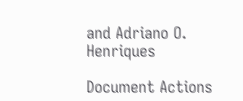and Adriano O. Henriques

Document Actions